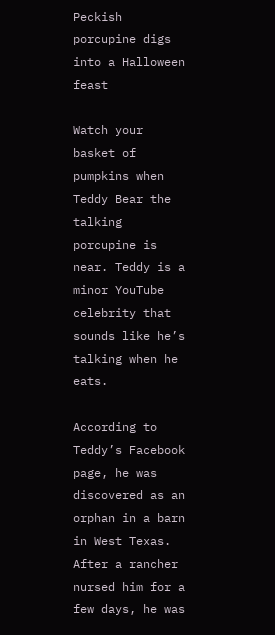Peckish porcupine digs into a Halloween feast

Watch your basket of pumpkins when Teddy Bear the talking porcupine is near. Teddy is a minor YouTube celebrity that sounds like he’s talking when he eats.

According to Teddy’s Facebook page, he was discovered as an orphan in a barn in West Texas. After a rancher nursed him for a few days, he was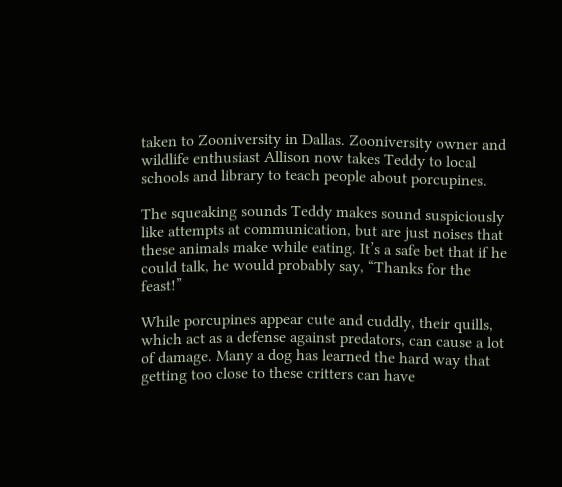taken to Zooniversity in Dallas. Zooniversity owner and wildlife enthusiast Allison now takes Teddy to local schools and library to teach people about porcupines.

The squeaking sounds Teddy makes sound suspiciously like attempts at communication, but are just noises that these animals make while eating. It’s a safe bet that if he could talk, he would probably say, “Thanks for the feast!”

While porcupines appear cute and cuddly, their quills, which act as a defense against predators, can cause a lot of damage. Many a dog has learned the hard way that getting too close to these critters can have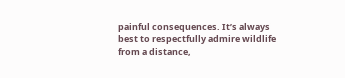painful consequences. It’s always best to respectfully admire wildlife from a distance,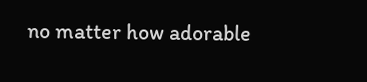no matter how adorable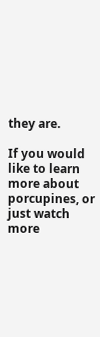they are.

If you would like to learn more about porcupines, or just watch more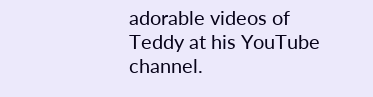adorable videos of Teddy at his YouTube channel.